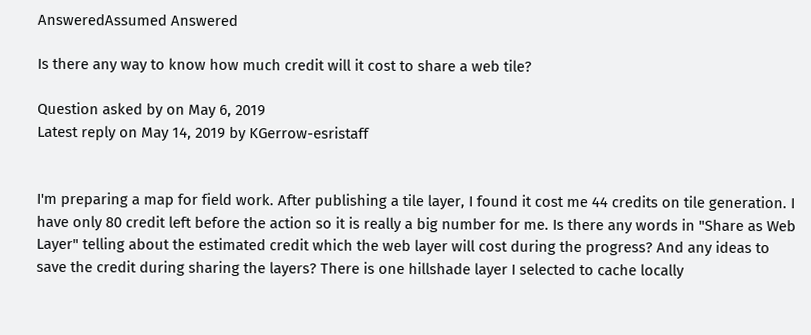AnsweredAssumed Answered

Is there any way to know how much credit will it cost to share a web tile?

Question asked by on May 6, 2019
Latest reply on May 14, 2019 by KGerrow-esristaff


I'm preparing a map for field work. After publishing a tile layer, I found it cost me 44 credits on tile generation. I have only 80 credit left before the action so it is really a big number for me. Is there any words in "Share as Web Layer" telling about the estimated credit which the web layer will cost during the progress? And any ideas to save the credit during sharing the layers? There is one hillshade layer I selected to cache locally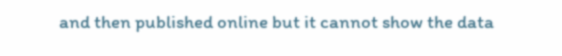and then published online but it cannot show the data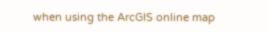when using the ArcGIS online map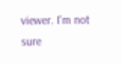viewer. I'm not sure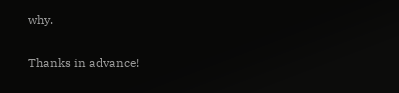why.

Thanks in advance!